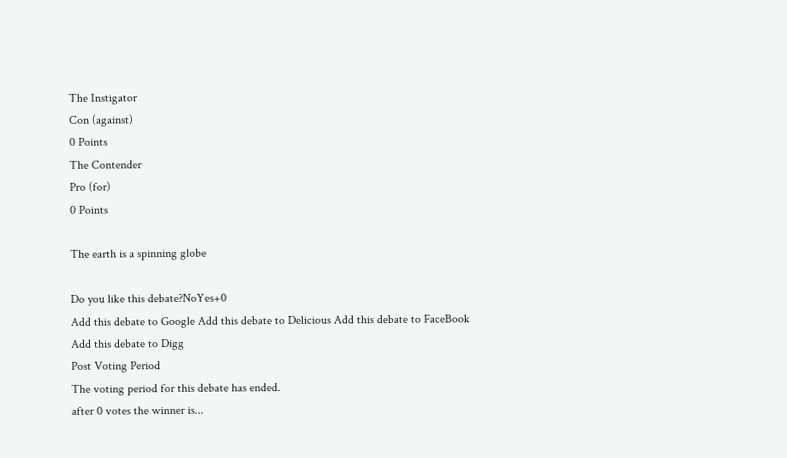The Instigator
Con (against)
0 Points
The Contender
Pro (for)
0 Points

The earth is a spinning globe

Do you like this debate?NoYes+0
Add this debate to Google Add this debate to Delicious Add this debate to FaceBook Add this debate to Digg
Post Voting Period
The voting period for this debate has ended.
after 0 votes the winner is...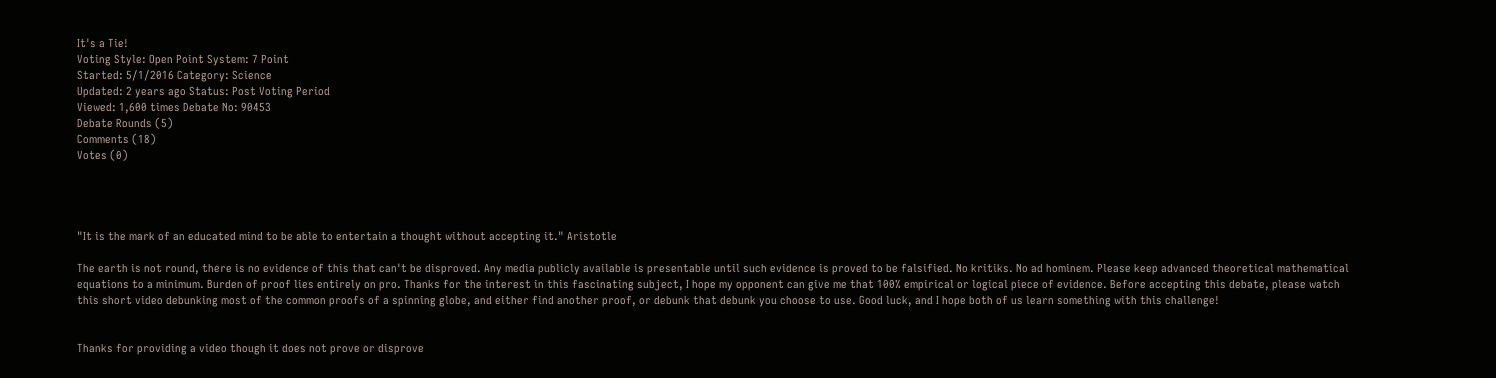It's a Tie!
Voting Style: Open Point System: 7 Point
Started: 5/1/2016 Category: Science
Updated: 2 years ago Status: Post Voting Period
Viewed: 1,600 times Debate No: 90453
Debate Rounds (5)
Comments (18)
Votes (0)




"It is the mark of an educated mind to be able to entertain a thought without accepting it." Aristotle

The earth is not round, there is no evidence of this that can't be disproved. Any media publicly available is presentable until such evidence is proved to be falsified. No kritiks. No ad hominem. Please keep advanced theoretical mathematical equations to a minimum. Burden of proof lies entirely on pro. Thanks for the interest in this fascinating subject, I hope my opponent can give me that 100% empirical or logical piece of evidence. Before accepting this debate, please watch this short video debunking most of the common proofs of a spinning globe, and either find another proof, or debunk that debunk you choose to use. Good luck, and I hope both of us learn something with this challenge!


Thanks for providing a video though it does not prove or disprove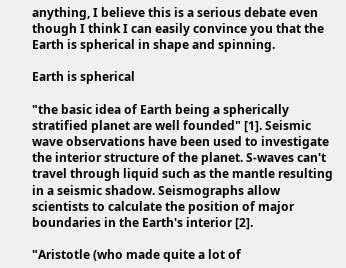anything, I believe this is a serious debate even though I think I can easily convince you that the Earth is spherical in shape and spinning.

Earth is spherical

"the basic idea of Earth being a spherically stratified planet are well founded" [1]. Seismic wave observations have been used to investigate the interior structure of the planet. S-waves can't travel through liquid such as the mantle resulting in a seismic shadow. Seismographs allow scientists to calculate the position of major boundaries in the Earth's interior [2].

"Aristotle (who made quite a lot of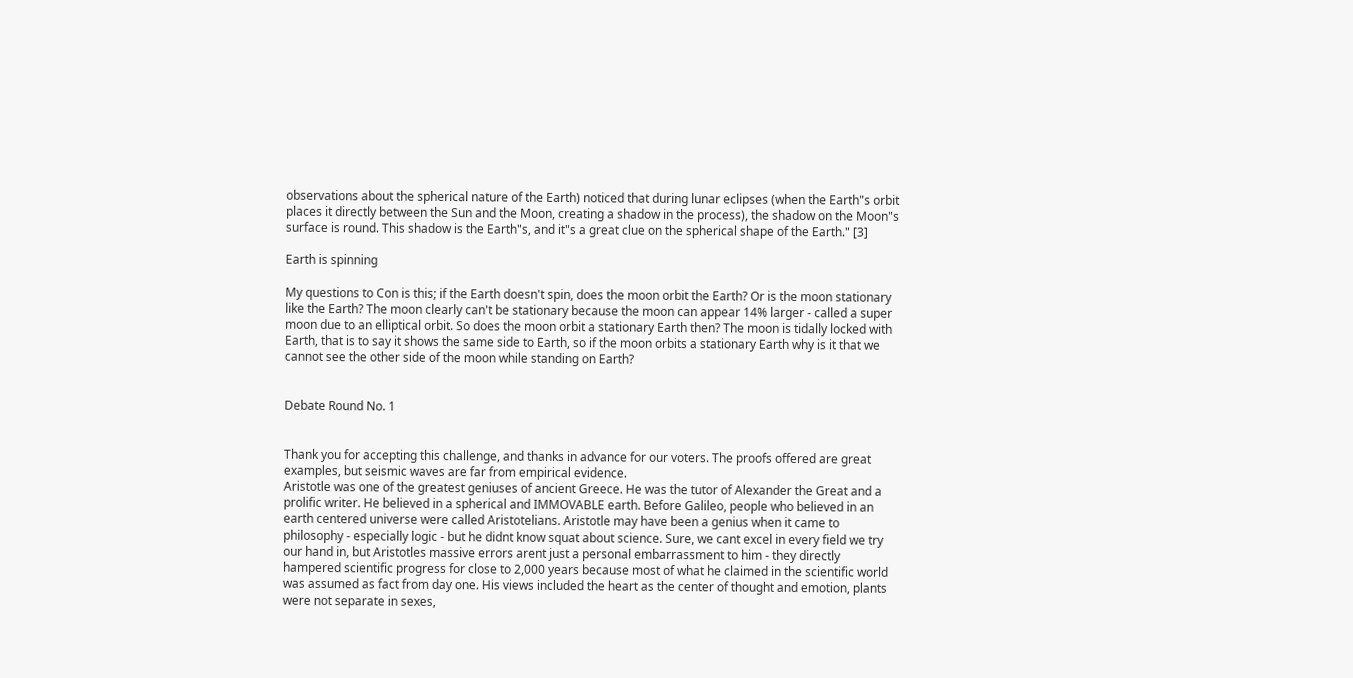observations about the spherical nature of the Earth) noticed that during lunar eclipses (when the Earth"s orbit places it directly between the Sun and the Moon, creating a shadow in the process), the shadow on the Moon"s surface is round. This shadow is the Earth"s, and it"s a great clue on the spherical shape of the Earth." [3]

Earth is spinning

My questions to Con is this; if the Earth doesn't spin, does the moon orbit the Earth? Or is the moon stationary like the Earth? The moon clearly can't be stationary because the moon can appear 14% larger - called a super moon due to an elliptical orbit. So does the moon orbit a stationary Earth then? The moon is tidally locked with Earth, that is to say it shows the same side to Earth, so if the moon orbits a stationary Earth why is it that we cannot see the other side of the moon while standing on Earth?


Debate Round No. 1


Thank you for accepting this challenge, and thanks in advance for our voters. The proofs offered are great examples, but seismic waves are far from empirical evidence.
Aristotle was one of the greatest geniuses of ancient Greece. He was the tutor of Alexander the Great and a prolific writer. He believed in a spherical and IMMOVABLE earth. Before Galileo, people who believed in an earth centered universe were called Aristotelians. Aristotle may have been a genius when it came to philosophy - especially logic - but he didnt know squat about science. Sure, we cant excel in every field we try our hand in, but Aristotles massive errors arent just a personal embarrassment to him - they directly hampered scientific progress for close to 2,000 years because most of what he claimed in the scientific world was assumed as fact from day one. His views included the heart as the center of thought and emotion, plants were not separate in sexes,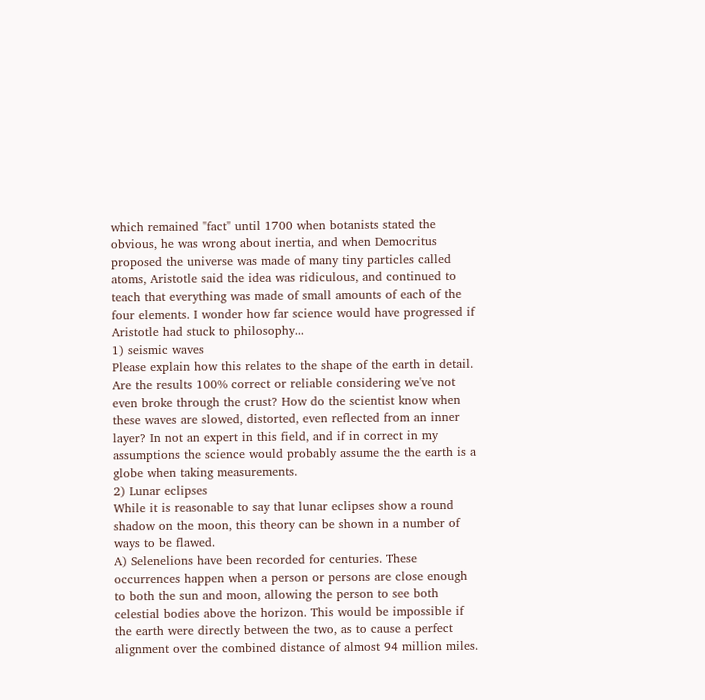which remained "fact" until 1700 when botanists stated the obvious, he was wrong about inertia, and when Democritus proposed the universe was made of many tiny particles called atoms, Aristotle said the idea was ridiculous, and continued to teach that everything was made of small amounts of each of the four elements. I wonder how far science would have progressed if Aristotle had stuck to philosophy...
1) seismic waves
Please explain how this relates to the shape of the earth in detail. Are the results 100% correct or reliable considering we've not even broke through the crust? How do the scientist know when these waves are slowed, distorted, even reflected from an inner layer? In not an expert in this field, and if in correct in my assumptions the science would probably assume the the earth is a globe when taking measurements.
2) Lunar eclipses
While it is reasonable to say that lunar eclipses show a round shadow on the moon, this theory can be shown in a number of ways to be flawed.
A) Selenelions have been recorded for centuries. These occurrences happen when a person or persons are close enough to both the sun and moon, allowing the person to see both celestial bodies above the horizon. This would be impossible if the earth were directly between the two, as to cause a perfect alignment over the combined distance of almost 94 million miles.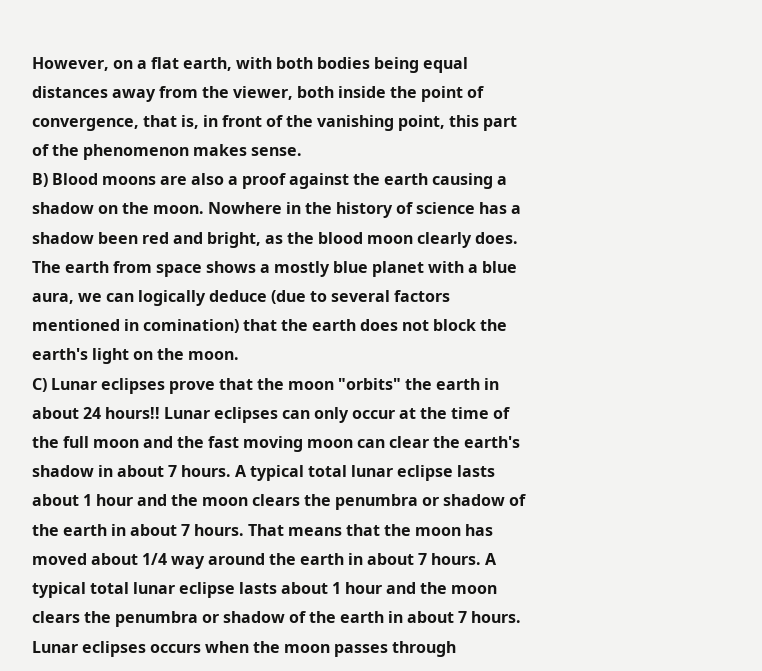However, on a flat earth, with both bodies being equal distances away from the viewer, both inside the point of convergence, that is, in front of the vanishing point, this part of the phenomenon makes sense.
B) Blood moons are also a proof against the earth causing a shadow on the moon. Nowhere in the history of science has a shadow been red and bright, as the blood moon clearly does. The earth from space shows a mostly blue planet with a blue aura, we can logically deduce (due to several factors mentioned in comination) that the earth does not block the earth's light on the moon.
C) Lunar eclipses prove that the moon "orbits" the earth in about 24 hours!! Lunar eclipses can only occur at the time of the full moon and the fast moving moon can clear the earth's shadow in about 7 hours. A typical total lunar eclipse lasts about 1 hour and the moon clears the penumbra or shadow of the earth in about 7 hours. That means that the moon has moved about 1/4 way around the earth in about 7 hours. A typical total lunar eclipse lasts about 1 hour and the moon clears the penumbra or shadow of the earth in about 7 hours. Lunar eclipses occurs when the moon passes through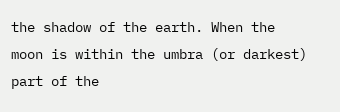the shadow of the earth. When the moon is within the umbra (or darkest) part of the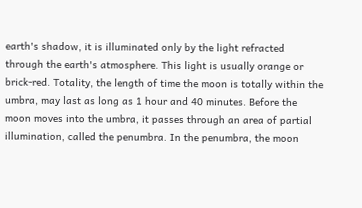earth's shadow, it is illuminated only by the light refracted through the earth's atmosphere. This light is usually orange or brick-red. Totality, the length of time the moon is totally within the umbra, may last as long as 1 hour and 40 minutes. Before the moon moves into the umbra, it passes through an area of partial illumination, called the penumbra. In the penumbra, the moon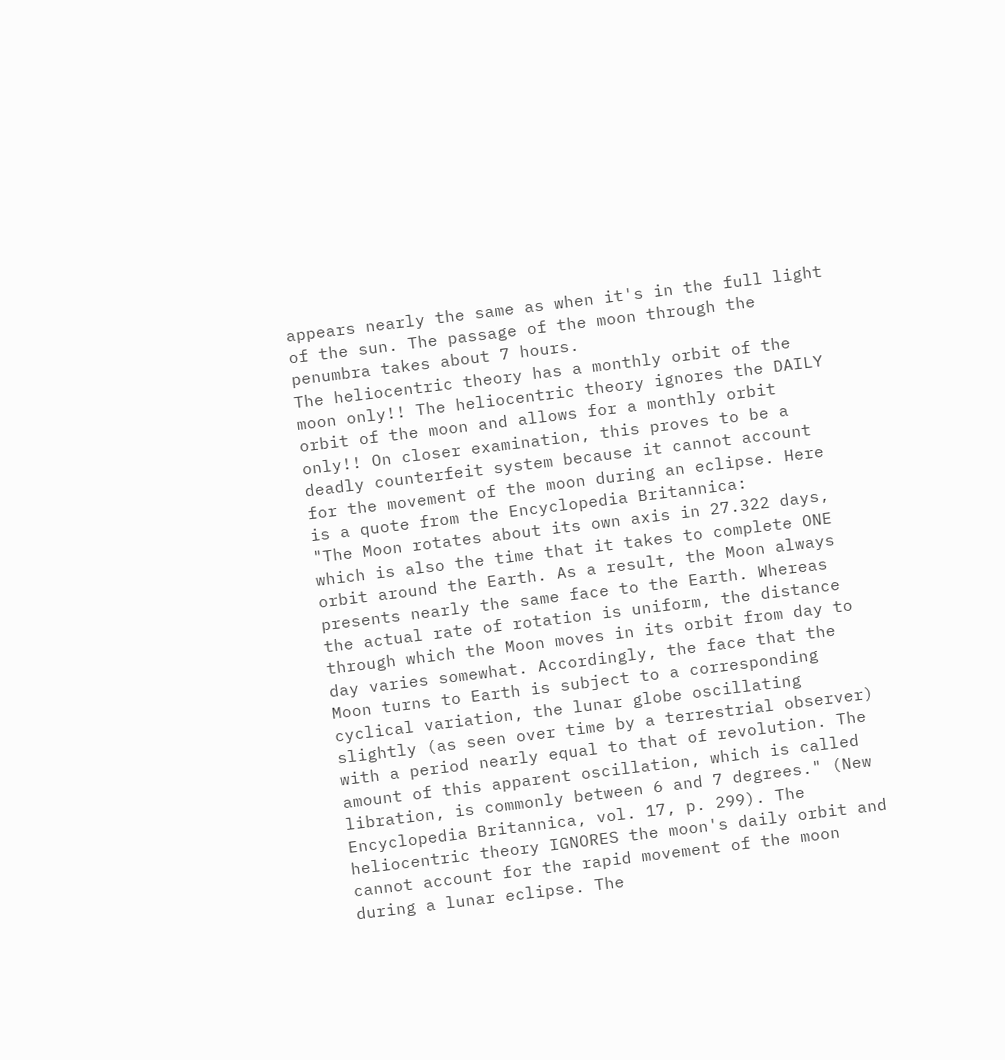appears nearly the same as when it's in the full light of the sun. The passage of the moon through the penumbra takes about 7 hours.
The heliocentric theory has a monthly orbit of the moon only!! The heliocentric theory ignores the DAILY orbit of the moon and allows for a monthly orbit only!! On closer examination, this proves to be a deadly counterfeit system because it cannot account for the movement of the moon during an eclipse. Here is a quote from the Encyclopedia Britannica:
"The Moon rotates about its own axis in 27.322 days, which is also the time that it takes to complete ONE orbit around the Earth. As a result, the Moon always presents nearly the same face to the Earth. Whereas the actual rate of rotation is uniform, the distance through which the Moon moves in its orbit from day to day varies somewhat. Accordingly, the face that the Moon turns to Earth is subject to a corresponding cyclical variation, the lunar globe oscillating slightly (as seen over time by a terrestrial observer) with a period nearly equal to that of revolution. The amount of this apparent oscillation, which is called libration, is commonly between 6 and 7 degrees." (New Encyclopedia Britannica, vol. 17, p. 299). The heliocentric theory IGNORES the moon's daily orbit and cannot account for the rapid movement of the moon during a lunar eclipse. The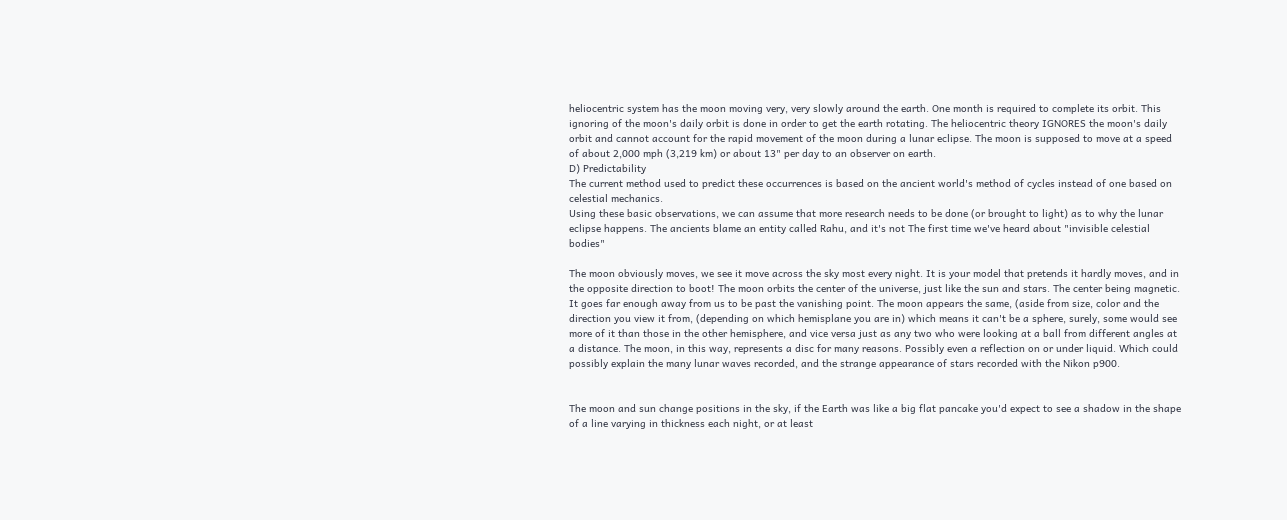heliocentric system has the moon moving very, very slowly around the earth. One month is required to complete its orbit. This ignoring of the moon's daily orbit is done in order to get the earth rotating. The heliocentric theory IGNORES the moon's daily orbit and cannot account for the rapid movement of the moon during a lunar eclipse. The moon is supposed to move at a speed of about 2,000 mph (3,219 km) or about 13" per day to an observer on earth.
D) Predictability
The current method used to predict these occurrences is based on the ancient world's method of cycles instead of one based on celestial mechanics.
Using these basic observations, we can assume that more research needs to be done (or brought to light) as to why the lunar eclipse happens. The ancients blame an entity called Rahu, and it's not The first time we've heard about "invisible celestial bodies"

The moon obviously moves, we see it move across the sky most every night. It is your model that pretends it hardly moves, and in the opposite direction to boot! The moon orbits the center of the universe, just like the sun and stars. The center being magnetic. It goes far enough away from us to be past the vanishing point. The moon appears the same, (aside from size, color and the direction you view it from, (depending on which hemisplane you are in) which means it can't be a sphere, surely, some would see more of it than those in the other hemisphere, and vice versa just as any two who were looking at a ball from different angles at a distance. The moon, in this way, represents a disc for many reasons. Possibly even a reflection on or under liquid. Which could possibly explain the many lunar waves recorded, and the strange appearance of stars recorded with the Nikon p900.


The moon and sun change positions in the sky, if the Earth was like a big flat pancake you'd expect to see a shadow in the shape of a line varying in thickness each night, or at least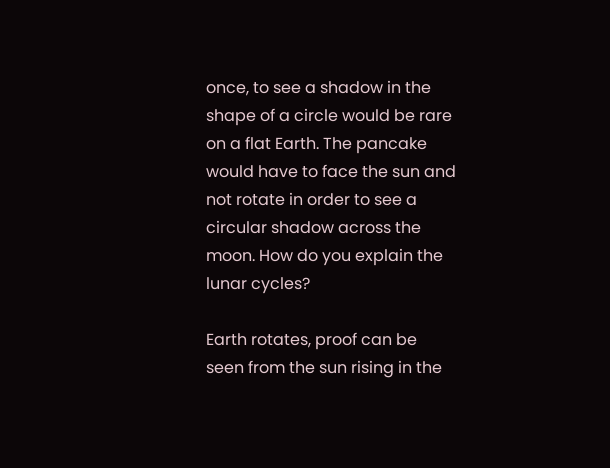once, to see a shadow in the shape of a circle would be rare on a flat Earth. The pancake would have to face the sun and not rotate in order to see a circular shadow across the moon. How do you explain the lunar cycles?

Earth rotates, proof can be seen from the sun rising in the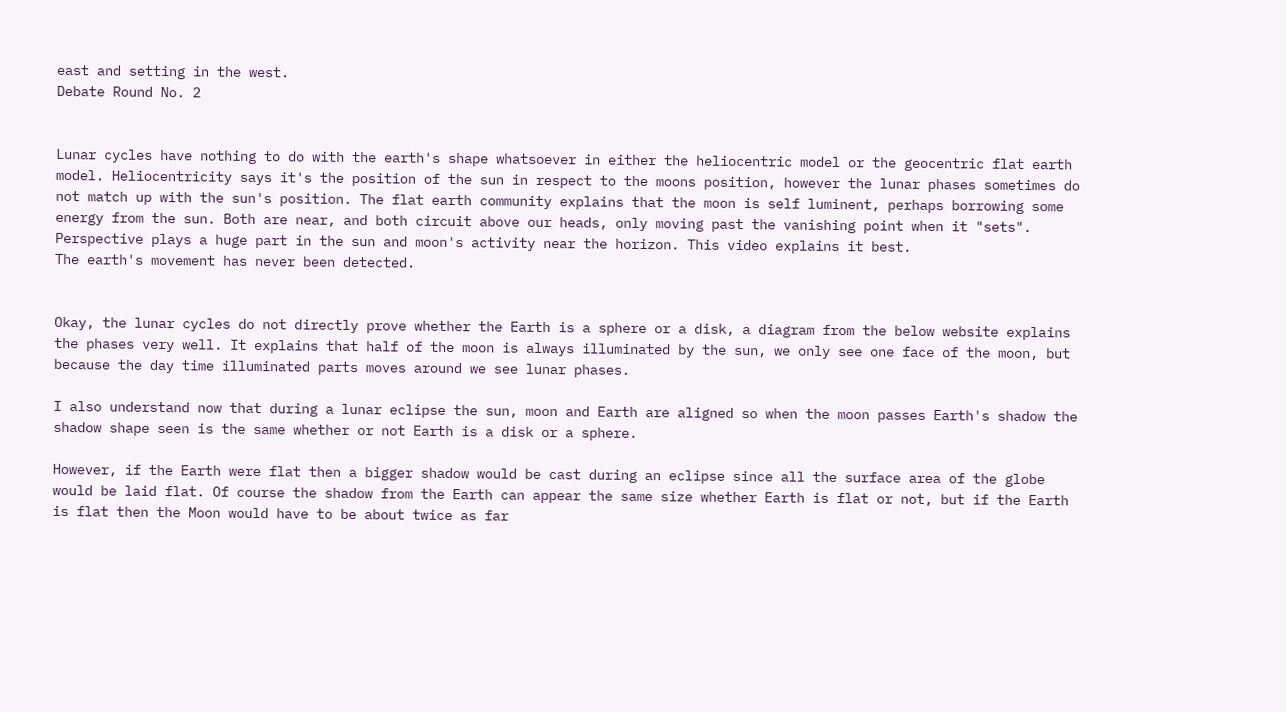east and setting in the west.
Debate Round No. 2


Lunar cycles have nothing to do with the earth's shape whatsoever in either the heliocentric model or the geocentric flat earth model. Heliocentricity says it's the position of the sun in respect to the moons position, however the lunar phases sometimes do not match up with the sun's position. The flat earth community explains that the moon is self luminent, perhaps borrowing some energy from the sun. Both are near, and both circuit above our heads, only moving past the vanishing point when it "sets". Perspective plays a huge part in the sun and moon's activity near the horizon. This video explains it best.
The earth's movement has never been detected.


Okay, the lunar cycles do not directly prove whether the Earth is a sphere or a disk, a diagram from the below website explains the phases very well. It explains that half of the moon is always illuminated by the sun, we only see one face of the moon, but because the day time illuminated parts moves around we see lunar phases.

I also understand now that during a lunar eclipse the sun, moon and Earth are aligned so when the moon passes Earth's shadow the shadow shape seen is the same whether or not Earth is a disk or a sphere.

However, if the Earth were flat then a bigger shadow would be cast during an eclipse since all the surface area of the globe would be laid flat. Of course the shadow from the Earth can appear the same size whether Earth is flat or not, but if the Earth is flat then the Moon would have to be about twice as far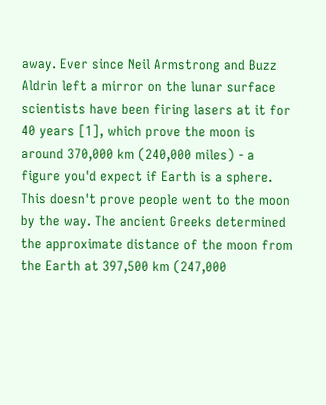away. Ever since Neil Armstrong and Buzz Aldrin left a mirror on the lunar surface scientists have been firing lasers at it for 40 years [1], which prove the moon is around 370,000 km (240,000 miles) - a figure you'd expect if Earth is a sphere. This doesn't prove people went to the moon by the way. The ancient Greeks determined the approximate distance of the moon from the Earth at 397,500 km (247,000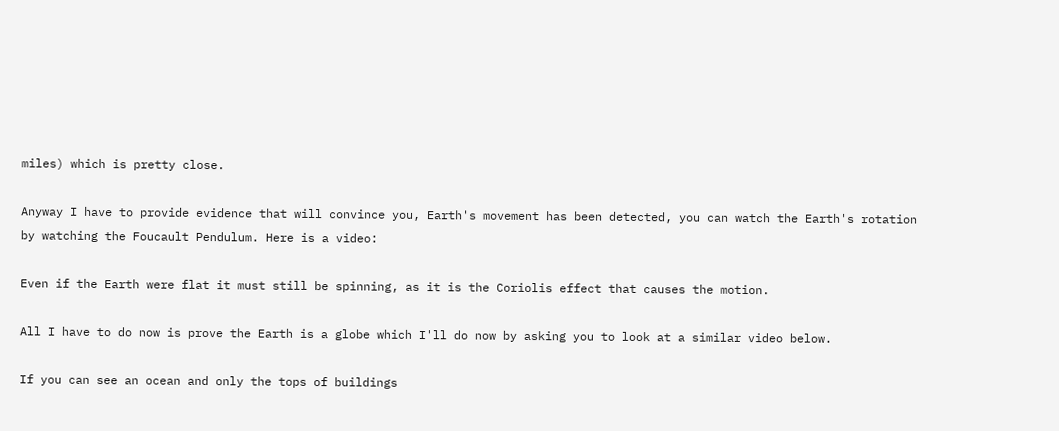miles) which is pretty close.

Anyway I have to provide evidence that will convince you, Earth's movement has been detected, you can watch the Earth's rotation by watching the Foucault Pendulum. Here is a video:

Even if the Earth were flat it must still be spinning, as it is the Coriolis effect that causes the motion.

All I have to do now is prove the Earth is a globe which I'll do now by asking you to look at a similar video below.

If you can see an ocean and only the tops of buildings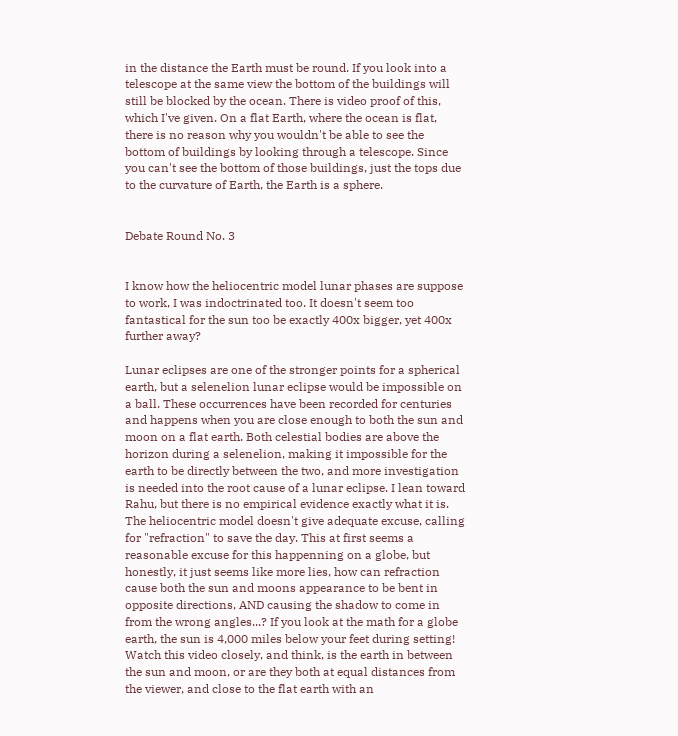in the distance the Earth must be round. If you look into a telescope at the same view the bottom of the buildings will still be blocked by the ocean. There is video proof of this, which I've given. On a flat Earth, where the ocean is flat, there is no reason why you wouldn't be able to see the bottom of buildings by looking through a telescope. Since you can't see the bottom of those buildings, just the tops due to the curvature of Earth, the Earth is a sphere.


Debate Round No. 3


I know how the heliocentric model lunar phases are suppose to work, I was indoctrinated too. It doesn't seem too fantastical for the sun too be exactly 400x bigger, yet 400x further away?

Lunar eclipses are one of the stronger points for a spherical earth, but a selenelion lunar eclipse would be impossible on a ball. These occurrences have been recorded for centuries and happens when you are close enough to both the sun and moon on a flat earth. Both celestial bodies are above the horizon during a selenelion, making it impossible for the earth to be directly between the two, and more investigation is needed into the root cause of a lunar eclipse. I lean toward Rahu, but there is no empirical evidence exactly what it is. The heliocentric model doesn't give adequate excuse, calling for "refraction" to save the day. This at first seems a reasonable excuse for this happenning on a globe, but honestly, it just seems like more lies, how can refraction cause both the sun and moons appearance to be bent in opposite directions, AND causing the shadow to come in from the wrong angles...? If you look at the math for a globe earth, the sun is 4,000 miles below your feet during setting! Watch this video closely, and think, is the earth in between the sun and moon, or are they both at equal distances from the viewer, and close to the flat earth with an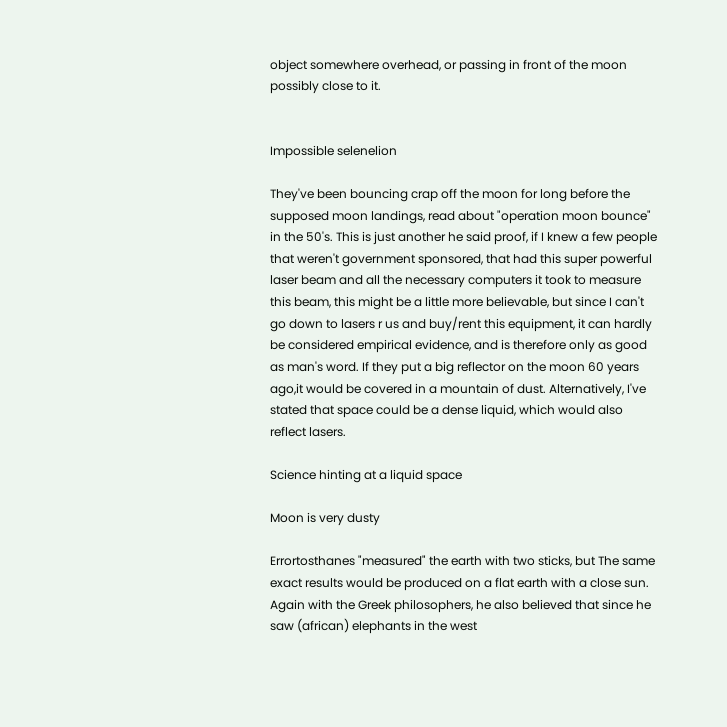object somewhere overhead, or passing in front of the moon possibly close to it.


Impossible selenelion

They've been bouncing crap off the moon for long before the supposed moon landings, read about "operation moon bounce" in the 50's. This is just another he said proof, if I knew a few people that weren't government sponsored, that had this super powerful laser beam and all the necessary computers it took to measure this beam, this might be a little more believable, but since I can't go down to lasers r us and buy/rent this equipment, it can hardly be considered empirical evidence, and is therefore only as good as man's word. If they put a big reflector on the moon 60 years ago,it would be covered in a mountain of dust. Alternatively, I've stated that space could be a dense liquid, which would also reflect lasers.

Science hinting at a liquid space

Moon is very dusty

Errortosthanes "measured" the earth with two sticks, but The same exact results would be produced on a flat earth with a close sun. Again with the Greek philosophers, he also believed that since he saw (african) elephants in the west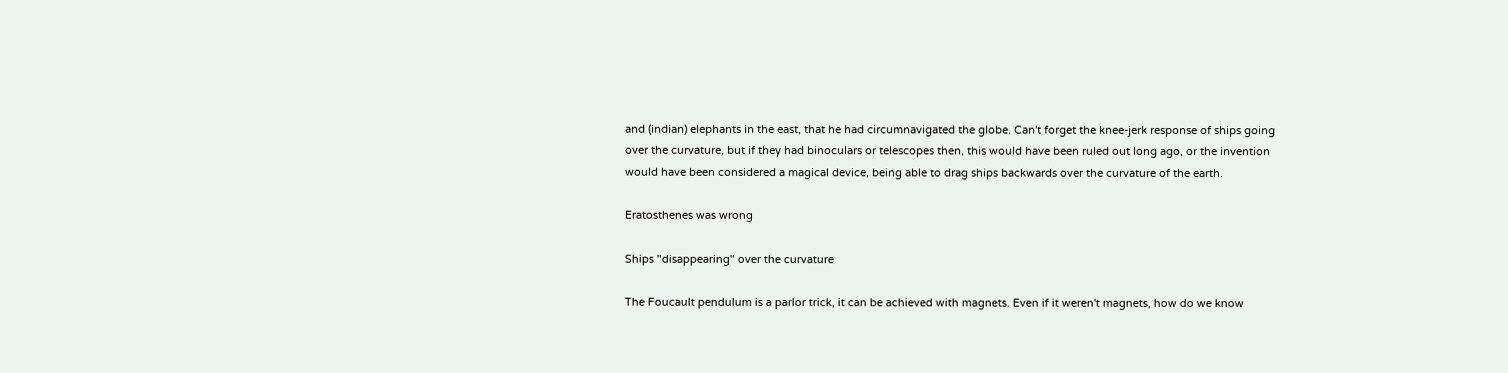and (indian) elephants in the east, that he had circumnavigated the globe. Can't forget the knee-jerk response of ships going over the curvature, but if they had binoculars or telescopes then, this would have been ruled out long ago, or the invention would have been considered a magical device, being able to drag ships backwards over the curvature of the earth.

Eratosthenes was wrong

Ships "disappearing" over the curvature

The Foucault pendulum is a parlor trick, it can be achieved with magnets. Even if it weren't magnets, how do we know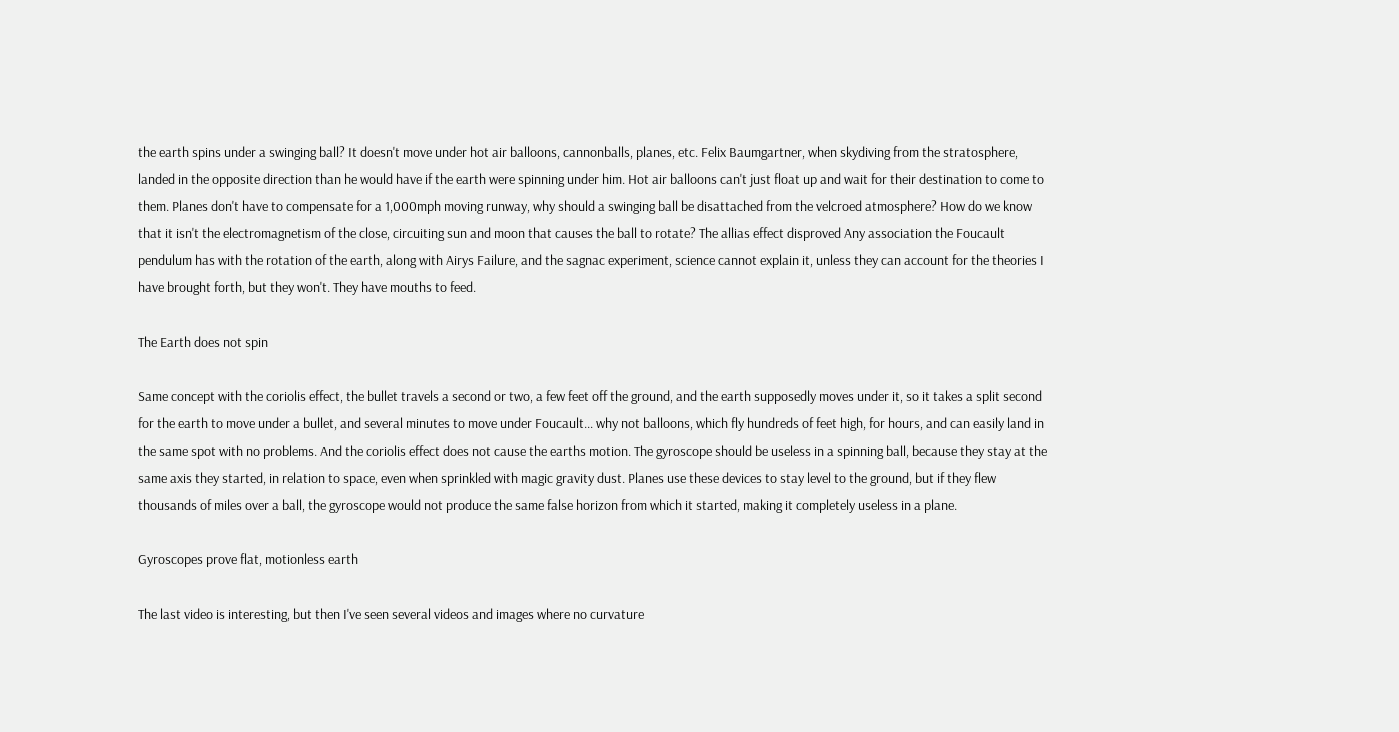the earth spins under a swinging ball? It doesn't move under hot air balloons, cannonballs, planes, etc. Felix Baumgartner, when skydiving from the stratosphere, landed in the opposite direction than he would have if the earth were spinning under him. Hot air balloons can't just float up and wait for their destination to come to them. Planes don't have to compensate for a 1,000mph moving runway, why should a swinging ball be disattached from the velcroed atmosphere? How do we know that it isn't the electromagnetism of the close, circuiting sun and moon that causes the ball to rotate? The allias effect disproved Any association the Foucault pendulum has with the rotation of the earth, along with Airys Failure, and the sagnac experiment, science cannot explain it, unless they can account for the theories I have brought forth, but they won't. They have mouths to feed.

The Earth does not spin

Same concept with the coriolis effect, the bullet travels a second or two, a few feet off the ground, and the earth supposedly moves under it, so it takes a split second for the earth to move under a bullet, and several minutes to move under Foucault... why not balloons, which fly hundreds of feet high, for hours, and can easily land in the same spot with no problems. And the coriolis effect does not cause the earths motion. The gyroscope should be useless in a spinning ball, because they stay at the same axis they started, in relation to space, even when sprinkled with magic gravity dust. Planes use these devices to stay level to the ground, but if they flew thousands of miles over a ball, the gyroscope would not produce the same false horizon from which it started, making it completely useless in a plane.

Gyroscopes prove flat, motionless earth

The last video is interesting, but then I've seen several videos and images where no curvature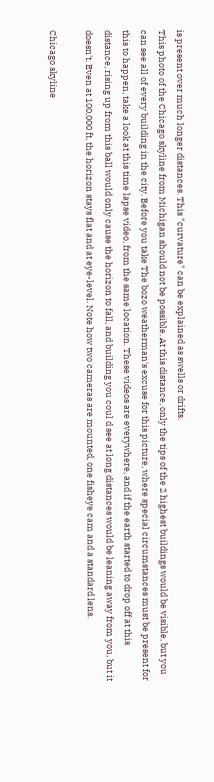is present over much longer distances. This "curvature" can be explained as swells or drifts.
This photo of the Chicago skyline from Michigan should not be possible. At this distance, only the tips of the 2 highest buildings would be visible, but you can see all of every building in the city. Before you take The bozo weatherman's excuse for this picture, where special circumstances must be present for this to happen, take a look at this time lapse video, from the same location. These videos are everywhere, and if the earth started to drop off at this distance, rising up from this ball would only cause the horizon to fall, and building you coul d see at long distances would be leaning away from you, but it doesn't. Even at 100,000 ft, the horizon stays flat and at eye-level. Note how two cameras are mounted, one fisheye cam and a standard lens.

Chicago skyline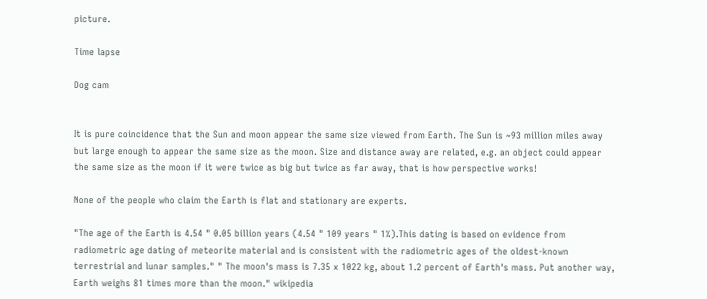picture.

Time lapse

Dog cam


It is pure coincidence that the Sun and moon appear the same size viewed from Earth. The Sun is ~93 million miles away but large enough to appear the same size as the moon. Size and distance away are related, e.g. an object could appear the same size as the moon if it were twice as big but twice as far away, that is how perspective works!

None of the people who claim the Earth is flat and stationary are experts.

"The age of the Earth is 4.54 " 0.05 billion years (4.54 " 109 years " 1%).This dating is based on evidence from radiometric age dating of meteorite material and is consistent with the radiometric ages of the oldest-known terrestrial and lunar samples." " The moon's mass is 7.35 x 1022 kg, about 1.2 percent of Earth's mass. Put another way, Earth weighs 81 times more than the moon." wikipedia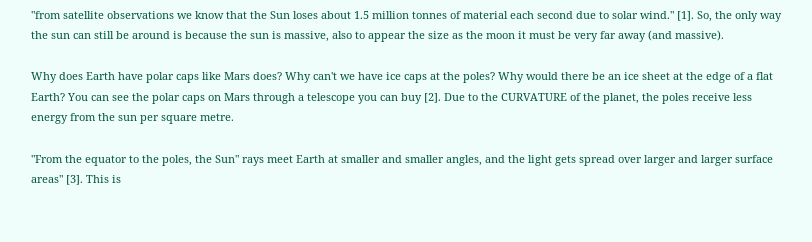"from satellite observations we know that the Sun loses about 1.5 million tonnes of material each second due to solar wind." [1]. So, the only way the sun can still be around is because the sun is massive, also to appear the size as the moon it must be very far away (and massive).

Why does Earth have polar caps like Mars does? Why can't we have ice caps at the poles? Why would there be an ice sheet at the edge of a flat Earth? You can see the polar caps on Mars through a telescope you can buy [2]. Due to the CURVATURE of the planet, the poles receive less energy from the sun per square metre.

"From the equator to the poles, the Sun" rays meet Earth at smaller and smaller angles, and the light gets spread over larger and larger surface areas" [3]. This is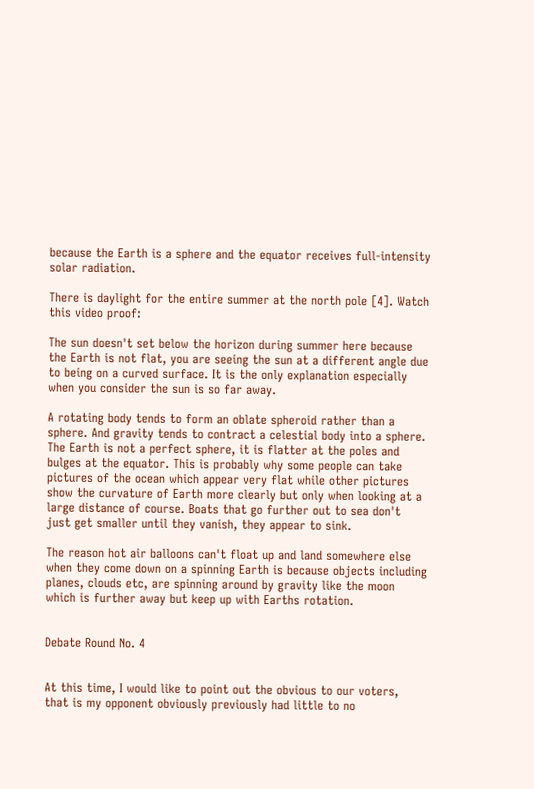because the Earth is a sphere and the equator receives full-intensity solar radiation.

There is daylight for the entire summer at the north pole [4]. Watch this video proof:

The sun doesn't set below the horizon during summer here because the Earth is not flat, you are seeing the sun at a different angle due to being on a curved surface. It is the only explanation especially when you consider the sun is so far away.

A rotating body tends to form an oblate spheroid rather than a sphere. And gravity tends to contract a celestial body into a sphere. The Earth is not a perfect sphere, it is flatter at the poles and bulges at the equator. This is probably why some people can take pictures of the ocean which appear very flat while other pictures show the curvature of Earth more clearly but only when looking at a large distance of course. Boats that go further out to sea don't just get smaller until they vanish, they appear to sink.

The reason hot air balloons can't float up and land somewhere else when they come down on a spinning Earth is because objects including planes, clouds etc, are spinning around by gravity like the moon which is further away but keep up with Earths rotation.


Debate Round No. 4


At this time, I would like to point out the obvious to our voters, that is my opponent obviously previously had little to no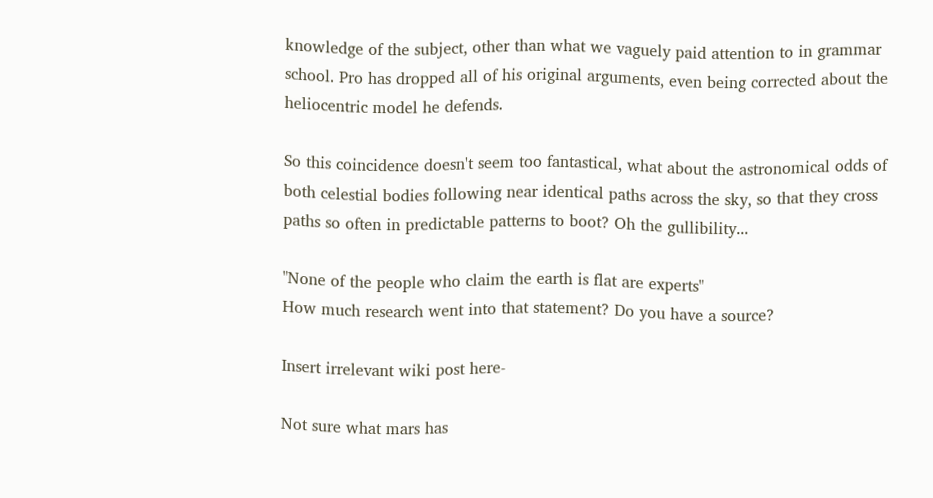knowledge of the subject, other than what we vaguely paid attention to in grammar school. Pro has dropped all of his original arguments, even being corrected about the heliocentric model he defends.

So this coincidence doesn't seem too fantastical, what about the astronomical odds of both celestial bodies following near identical paths across the sky, so that they cross paths so often in predictable patterns to boot? Oh the gullibility...

"None of the people who claim the earth is flat are experts"
How much research went into that statement? Do you have a source?

Insert irrelevant wiki post here-

Not sure what mars has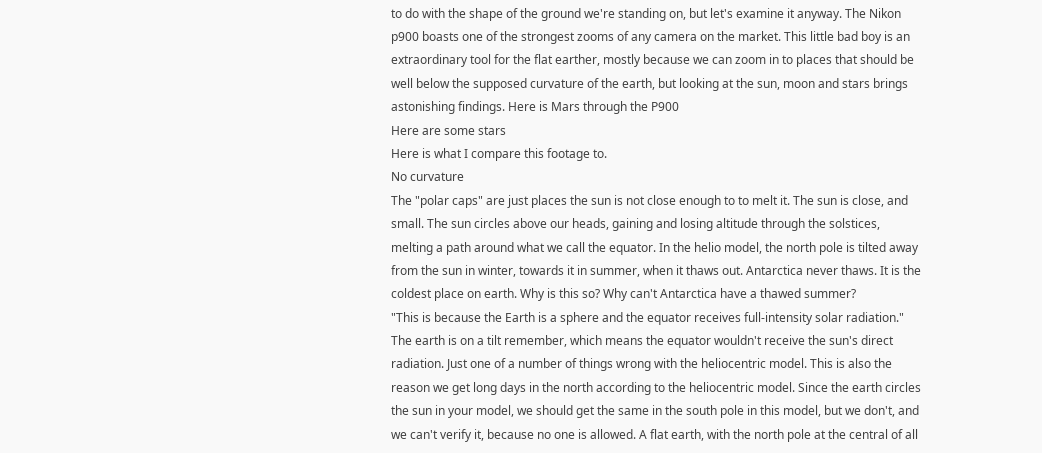to do with the shape of the ground we're standing on, but let's examine it anyway. The Nikon p900 boasts one of the strongest zooms of any camera on the market. This little bad boy is an extraordinary tool for the flat earther, mostly because we can zoom in to places that should be well below the supposed curvature of the earth, but looking at the sun, moon and stars brings astonishing findings. Here is Mars through the P900
Here are some stars
Here is what I compare this footage to.
No curvature
The "polar caps" are just places the sun is not close enough to to melt it. The sun is close, and small. The sun circles above our heads, gaining and losing altitude through the solstices, melting a path around what we call the equator. In the helio model, the north pole is tilted away from the sun in winter, towards it in summer, when it thaws out. Antarctica never thaws. It is the coldest place on earth. Why is this so? Why can't Antarctica have a thawed summer?
"This is because the Earth is a sphere and the equator receives full-intensity solar radiation."
The earth is on a tilt remember, which means the equator wouldn't receive the sun's direct radiation. Just one of a number of things wrong with the heliocentric model. This is also the reason we get long days in the north according to the heliocentric model. Since the earth circles the sun in your model, we should get the same in the south pole in this model, but we don't, and we can't verify it, because no one is allowed. A flat earth, with the north pole at the central of all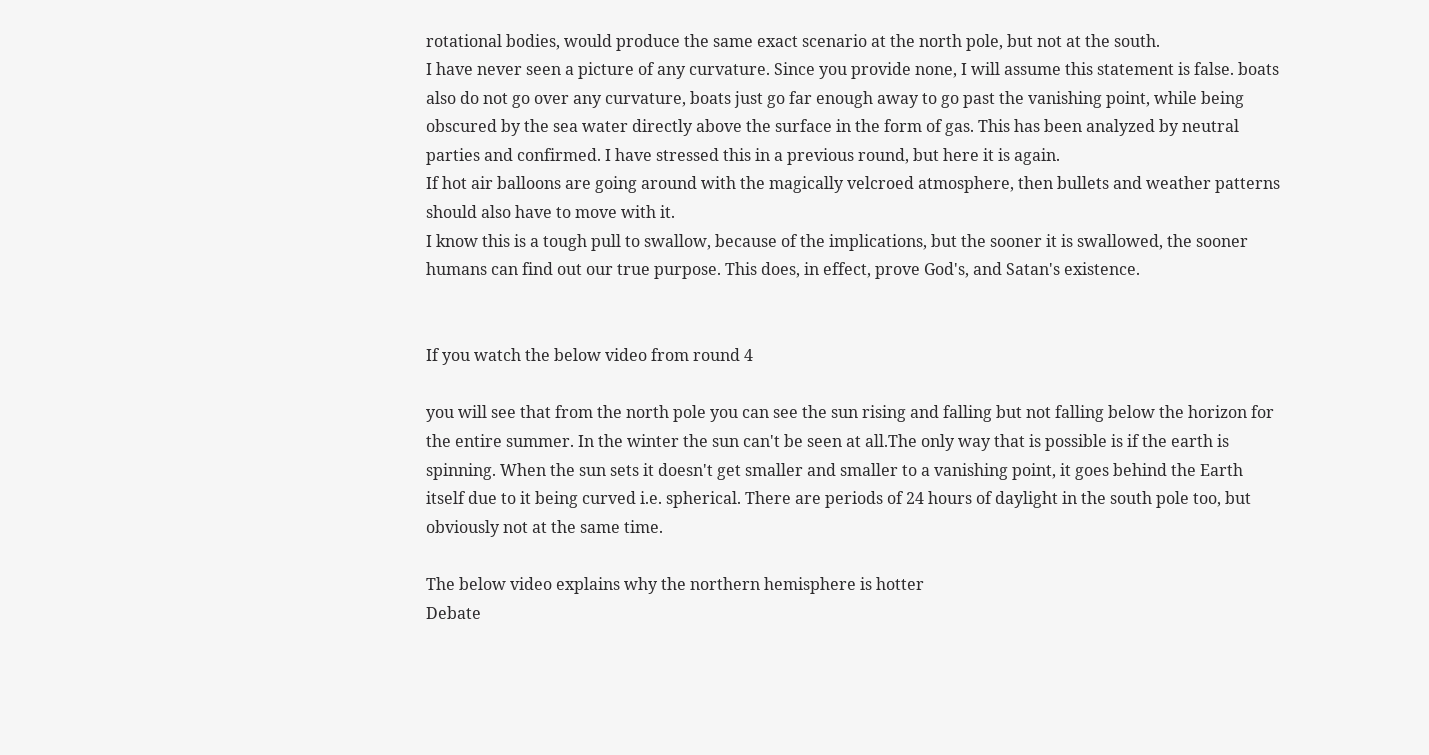rotational bodies, would produce the same exact scenario at the north pole, but not at the south.
I have never seen a picture of any curvature. Since you provide none, I will assume this statement is false. boats also do not go over any curvature, boats just go far enough away to go past the vanishing point, while being obscured by the sea water directly above the surface in the form of gas. This has been analyzed by neutral parties and confirmed. I have stressed this in a previous round, but here it is again.
If hot air balloons are going around with the magically velcroed atmosphere, then bullets and weather patterns should also have to move with it.
I know this is a tough pull to swallow, because of the implications, but the sooner it is swallowed, the sooner humans can find out our true purpose. This does, in effect, prove God's, and Satan's existence.


If you watch the below video from round 4

you will see that from the north pole you can see the sun rising and falling but not falling below the horizon for the entire summer. In the winter the sun can't be seen at all.The only way that is possible is if the earth is spinning. When the sun sets it doesn't get smaller and smaller to a vanishing point, it goes behind the Earth itself due to it being curved i.e. spherical. There are periods of 24 hours of daylight in the south pole too, but obviously not at the same time.

The below video explains why the northern hemisphere is hotter
Debate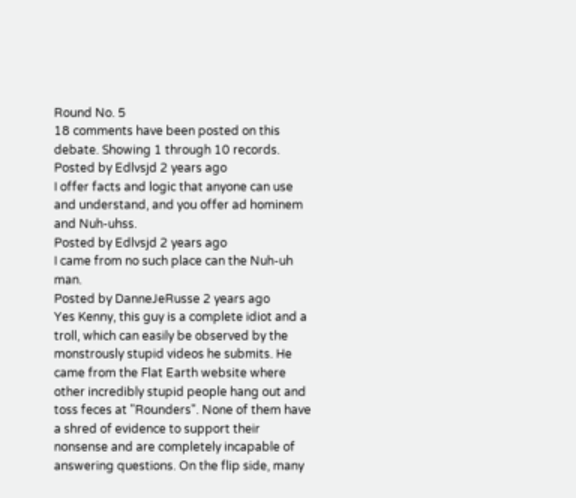Round No. 5
18 comments have been posted on this debate. Showing 1 through 10 records.
Posted by Edlvsjd 2 years ago
I offer facts and logic that anyone can use and understand, and you offer ad hominem and Nuh-uhss.
Posted by Edlvsjd 2 years ago
I came from no such place can the Nuh-uh man.
Posted by DanneJeRusse 2 years ago
Yes Kenny, this guy is a complete idiot and a troll, which can easily be observed by the monstrously stupid videos he submits. He came from the Flat Earth website where other incredibly stupid people hang out and toss feces at "Rounders". None of them have a shred of evidence to support their nonsense and are completely incapable of answering questions. On the flip side, many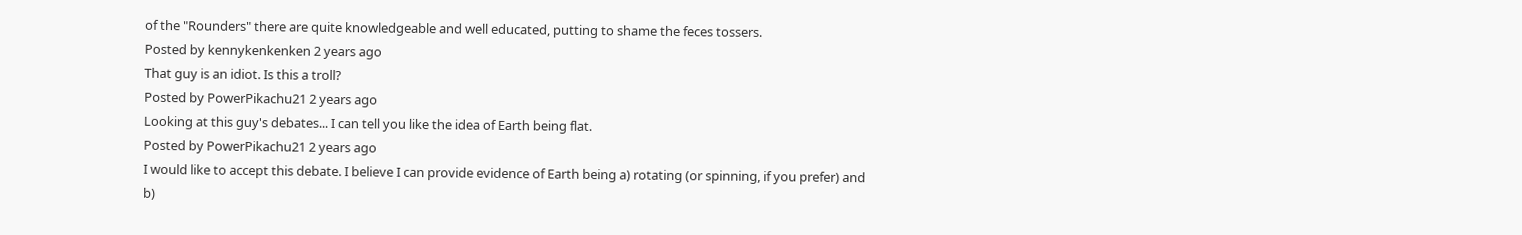of the "Rounders" there are quite knowledgeable and well educated, putting to shame the feces tossers.
Posted by kennykenkenken 2 years ago
That guy is an idiot. Is this a troll?
Posted by PowerPikachu21 2 years ago
Looking at this guy's debates... I can tell you like the idea of Earth being flat.
Posted by PowerPikachu21 2 years ago
I would like to accept this debate. I believe I can provide evidence of Earth being a) rotating (or spinning, if you prefer) and b)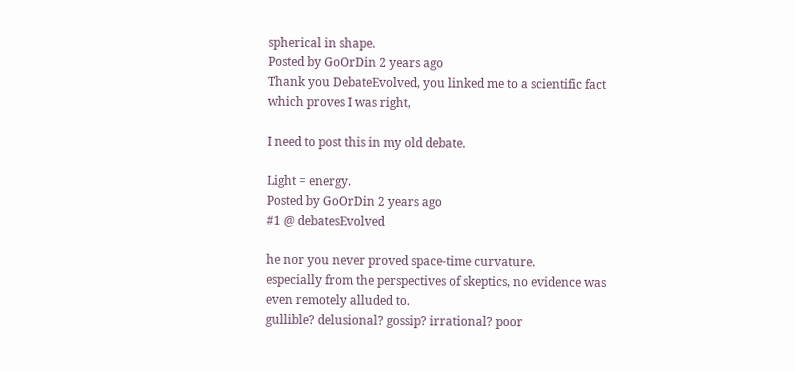spherical in shape.
Posted by GoOrDin 2 years ago
Thank you DebateEvolved, you linked me to a scientific fact which proves I was right,

I need to post this in my old debate.

Light = energy.
Posted by GoOrDin 2 years ago
#1 @ debatesEvolved

he nor you never proved space-time curvature.
especially from the perspectives of skeptics, no evidence was even remotely alluded to.
gullible? delusional? gossip? irrational? poor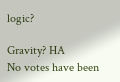logic?

Gravity? HA
No votes have been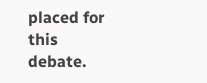placed for this debate.